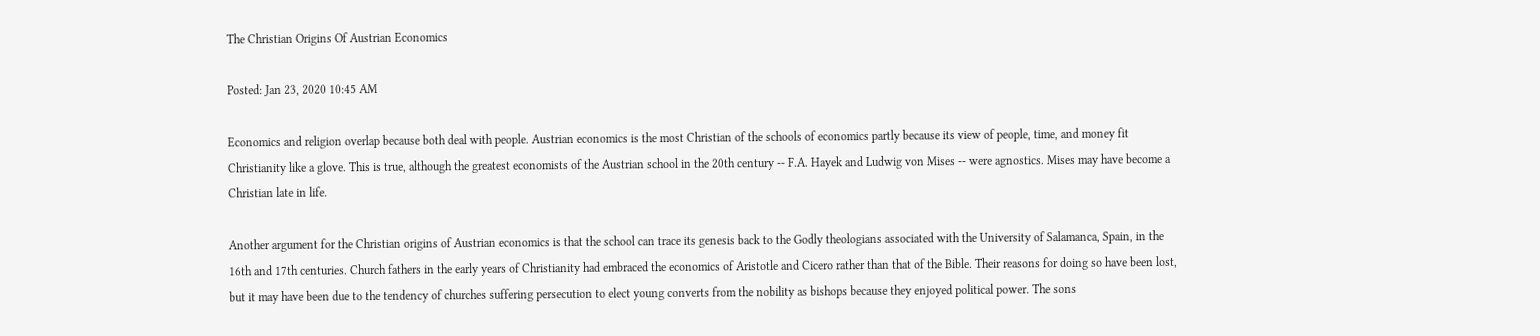The Christian Origins Of Austrian Economics

Posted: Jan 23, 2020 10:45 AM

Economics and religion overlap because both deal with people. Austrian economics is the most Christian of the schools of economics partly because its view of people, time, and money fit Christianity like a glove. This is true, although the greatest economists of the Austrian school in the 20th century -- F.A. Hayek and Ludwig von Mises -- were agnostics. Mises may have become a Christian late in life.

Another argument for the Christian origins of Austrian economics is that the school can trace its genesis back to the Godly theologians associated with the University of Salamanca, Spain, in the 16th and 17th centuries. Church fathers in the early years of Christianity had embraced the economics of Aristotle and Cicero rather than that of the Bible. Their reasons for doing so have been lost, but it may have been due to the tendency of churches suffering persecution to elect young converts from the nobility as bishops because they enjoyed political power. The sons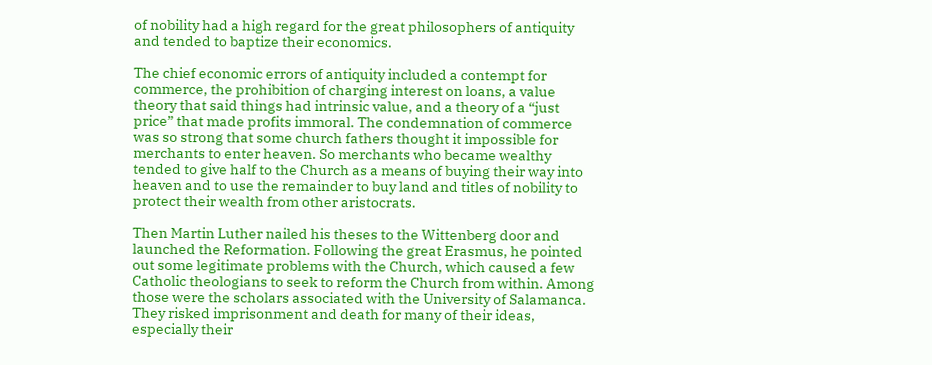of nobility had a high regard for the great philosophers of antiquity and tended to baptize their economics.

The chief economic errors of antiquity included a contempt for commerce, the prohibition of charging interest on loans, a value theory that said things had intrinsic value, and a theory of a “just price” that made profits immoral. The condemnation of commerce was so strong that some church fathers thought it impossible for merchants to enter heaven. So merchants who became wealthy tended to give half to the Church as a means of buying their way into heaven and to use the remainder to buy land and titles of nobility to protect their wealth from other aristocrats.

Then Martin Luther nailed his theses to the Wittenberg door and launched the Reformation. Following the great Erasmus, he pointed out some legitimate problems with the Church, which caused a few Catholic theologians to seek to reform the Church from within. Among those were the scholars associated with the University of Salamanca. They risked imprisonment and death for many of their ideas, especially their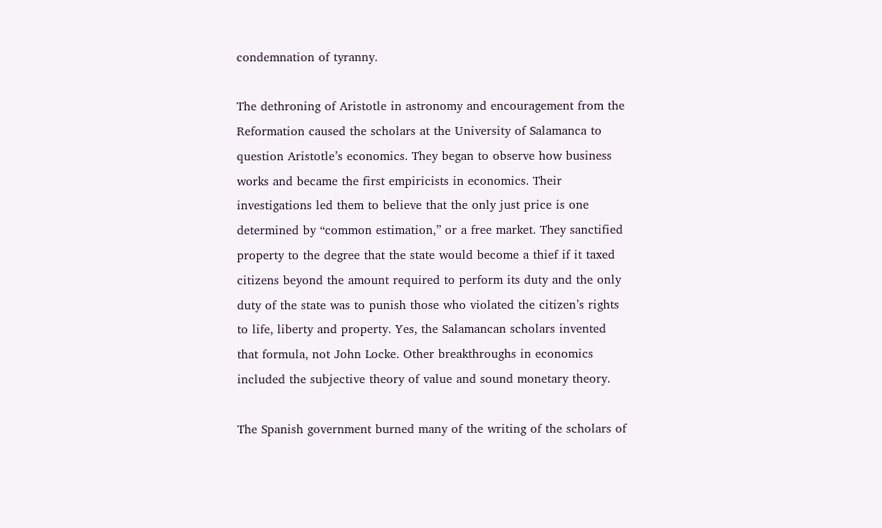condemnation of tyranny.

The dethroning of Aristotle in astronomy and encouragement from the Reformation caused the scholars at the University of Salamanca to question Aristotle’s economics. They began to observe how business works and became the first empiricists in economics. Their investigations led them to believe that the only just price is one determined by “common estimation,” or a free market. They sanctified property to the degree that the state would become a thief if it taxed citizens beyond the amount required to perform its duty and the only duty of the state was to punish those who violated the citizen’s rights to life, liberty and property. Yes, the Salamancan scholars invented that formula, not John Locke. Other breakthroughs in economics included the subjective theory of value and sound monetary theory.

The Spanish government burned many of the writing of the scholars of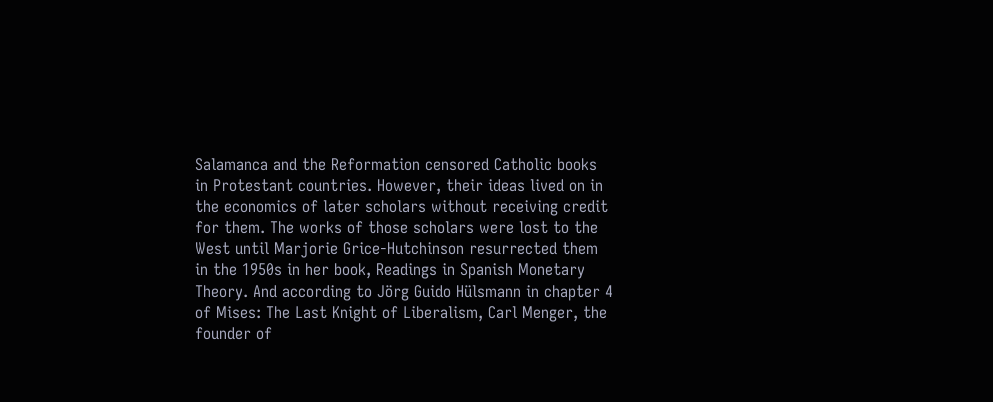Salamanca and the Reformation censored Catholic books in Protestant countries. However, their ideas lived on in the economics of later scholars without receiving credit for them. The works of those scholars were lost to the West until Marjorie Grice-Hutchinson resurrected them in the 1950s in her book, Readings in Spanish Monetary Theory. And according to Jörg Guido Hülsmann in chapter 4 of Mises: The Last Knight of Liberalism, Carl Menger, the founder of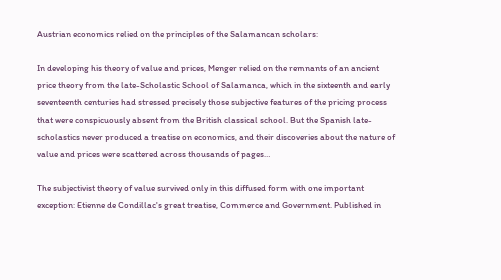Austrian economics relied on the principles of the Salamancan scholars:

In developing his theory of value and prices, Menger relied on the remnants of an ancient price theory from the late-Scholastic School of Salamanca, which in the sixteenth and early seventeenth centuries had stressed precisely those subjective features of the pricing process that were conspicuously absent from the British classical school. But the Spanish late-scholastics never produced a treatise on economics, and their discoveries about the nature of value and prices were scattered across thousands of pages…

The subjectivist theory of value survived only in this diffused form with one important exception: Etienne de Condillac's great treatise, Commerce and Government. Published in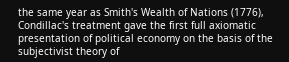the same year as Smith's Wealth of Nations (1776), Condillac's treatment gave the first full axiomatic presentation of political economy on the basis of the subjectivist theory of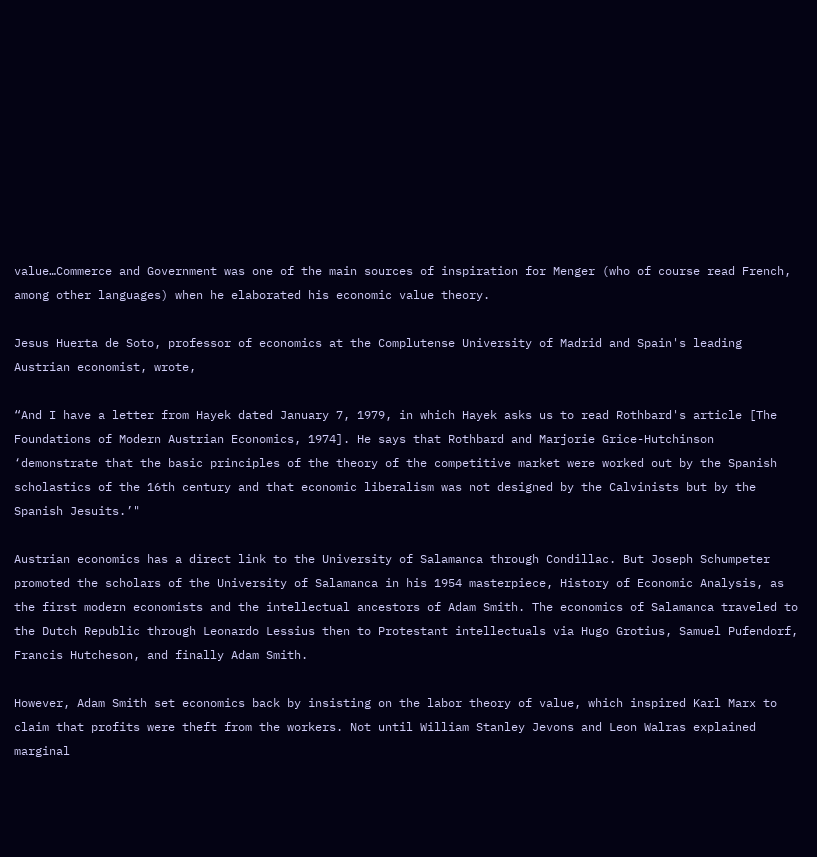value…Commerce and Government was one of the main sources of inspiration for Menger (who of course read French, among other languages) when he elaborated his economic value theory.

Jesus Huerta de Soto, professor of economics at the Complutense University of Madrid and Spain's leading Austrian economist, wrote,

“And I have a letter from Hayek dated January 7, 1979, in which Hayek asks us to read Rothbard's article [The Foundations of Modern Austrian Economics, 1974]. He says that Rothbard and Marjorie Grice-Hutchinson ‘demonstrate that the basic principles of the theory of the competitive market were worked out by the Spanish scholastics of the 16th century and that economic liberalism was not designed by the Calvinists but by the Spanish Jesuits.’"

Austrian economics has a direct link to the University of Salamanca through Condillac. But Joseph Schumpeter promoted the scholars of the University of Salamanca in his 1954 masterpiece, History of Economic Analysis, as the first modern economists and the intellectual ancestors of Adam Smith. The economics of Salamanca traveled to the Dutch Republic through Leonardo Lessius then to Protestant intellectuals via Hugo Grotius, Samuel Pufendorf, Francis Hutcheson, and finally Adam Smith.

However, Adam Smith set economics back by insisting on the labor theory of value, which inspired Karl Marx to claim that profits were theft from the workers. Not until William Stanley Jevons and Leon Walras explained marginal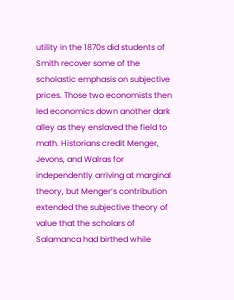utility in the 1870s did students of Smith recover some of the scholastic emphasis on subjective prices. Those two economists then led economics down another dark alley as they enslaved the field to math. Historians credit Menger, Jevons, and Walras for independently arriving at marginal theory, but Menger’s contribution extended the subjective theory of value that the scholars of Salamanca had birthed while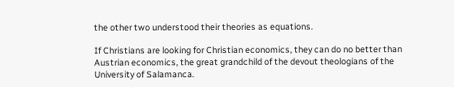the other two understood their theories as equations.

If Christians are looking for Christian economics, they can do no better than Austrian economics, the great grandchild of the devout theologians of the University of Salamanca.